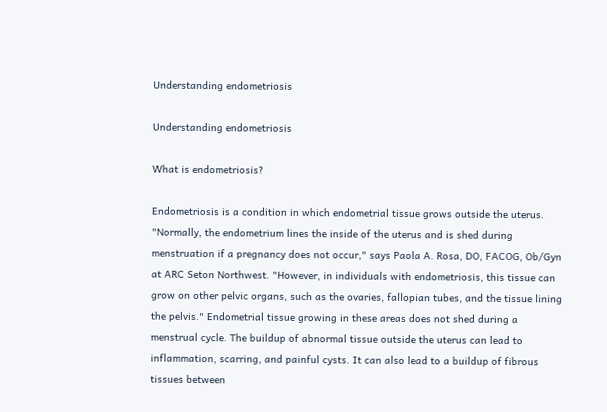Understanding endometriosis

Understanding endometriosis

What is endometriosis?

Endometriosis is a condition in which endometrial tissue grows outside the uterus. "Normally, the endometrium lines the inside of the uterus and is shed during menstruation if a pregnancy does not occur," says Paola A. Rosa, DO, FACOG, Ob/Gyn at ARC Seton Northwest. "However, in individuals with endometriosis, this tissue can grow on other pelvic organs, such as the ovaries, fallopian tubes, and the tissue lining the pelvis." Endometrial tissue growing in these areas does not shed during a menstrual cycle. The buildup of abnormal tissue outside the uterus can lead to inflammation, scarring, and painful cysts. It can also lead to a buildup of fibrous tissues between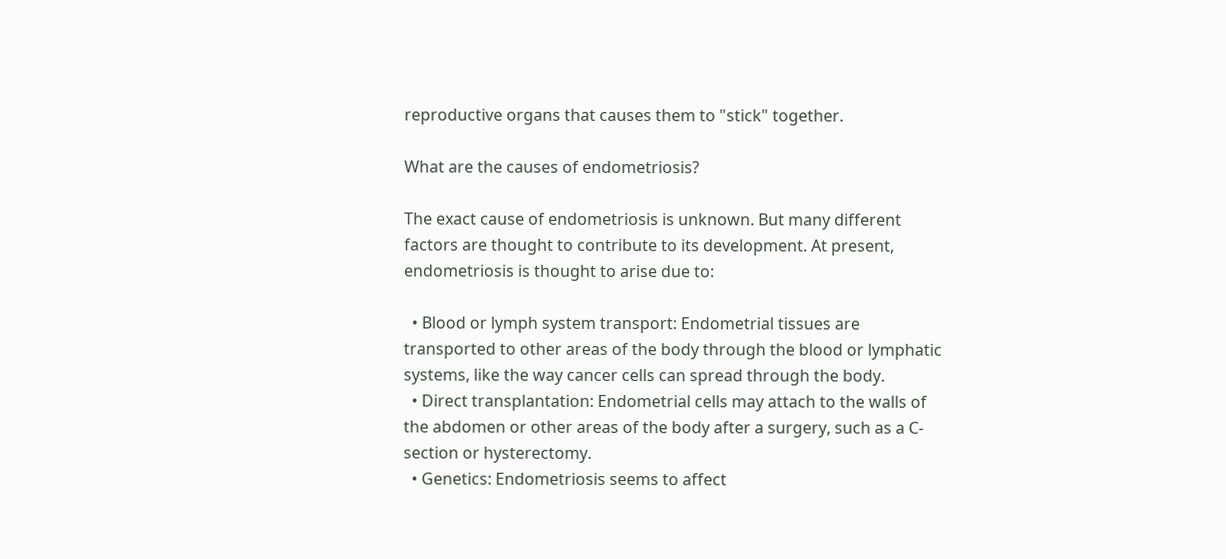reproductive organs that causes them to "stick" together.

What are the causes of endometriosis?

The exact cause of endometriosis is unknown. But many different factors are thought to contribute to its development. At present, endometriosis is thought to arise due to:

  • Blood or lymph system transport: Endometrial tissues are transported to other areas of the body through the blood or lymphatic systems, like the way cancer cells can spread through the body.
  • Direct transplantation: Endometrial cells may attach to the walls of the abdomen or other areas of the body after a surgery, such as a C-section or hysterectomy.
  • Genetics: Endometriosis seems to affect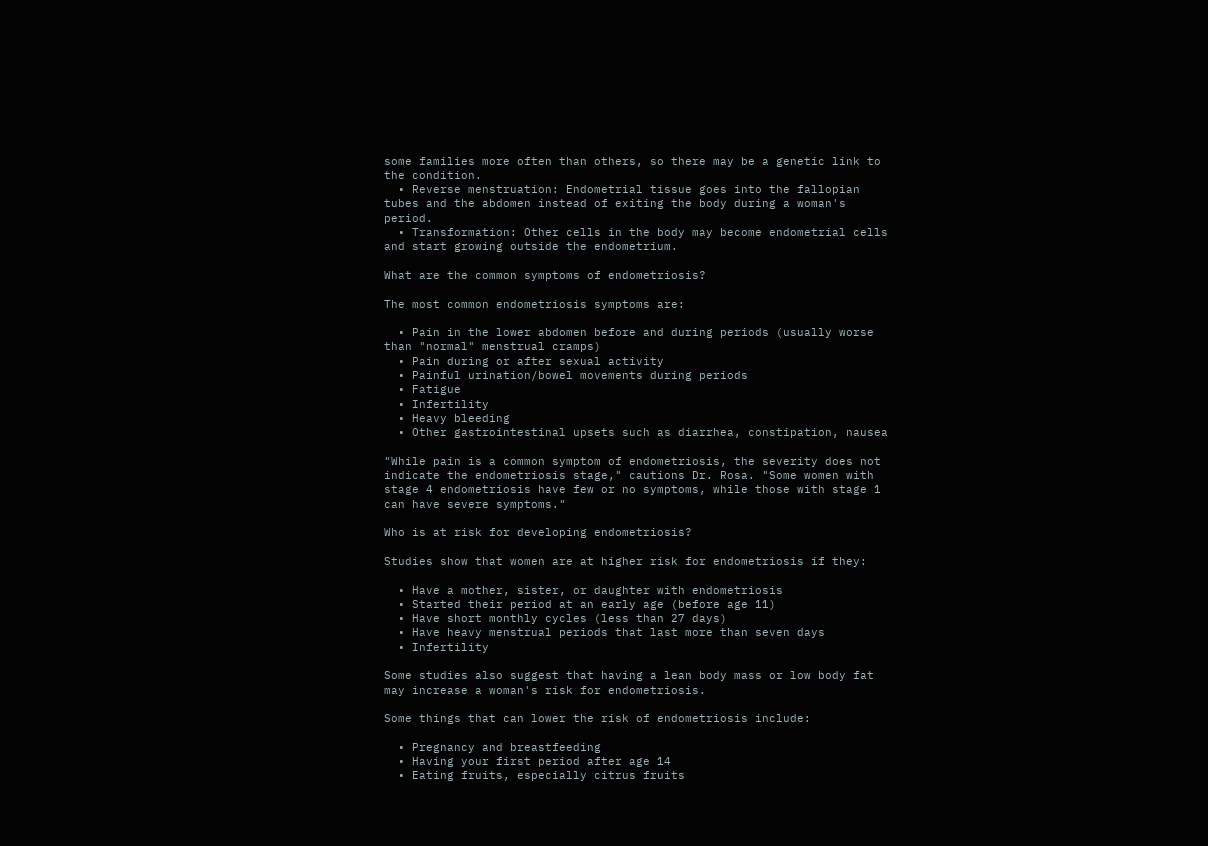some families more often than others, so there may be a genetic link to the condition.
  • Reverse menstruation: Endometrial tissue goes into the fallopian tubes and the abdomen instead of exiting the body during a woman's period.
  • Transformation: Other cells in the body may become endometrial cells and start growing outside the endometrium.

What are the common symptoms of endometriosis?

The most common endometriosis symptoms are:

  • Pain in the lower abdomen before and during periods (usually worse than "normal" menstrual cramps)
  • Pain during or after sexual activity
  • Painful urination/bowel movements during periods
  • Fatigue
  • Infertility
  • Heavy bleeding
  • Other gastrointestinal upsets such as diarrhea, constipation, nausea

"While pain is a common symptom of endometriosis, the severity does not indicate the endometriosis stage," cautions Dr. Rosa. "Some women with stage 4 endometriosis have few or no symptoms, while those with stage 1 can have severe symptoms."

Who is at risk for developing endometriosis?

Studies show that women are at higher risk for endometriosis if they:

  • Have a mother, sister, or daughter with endometriosis
  • Started their period at an early age (before age 11)
  • Have short monthly cycles (less than 27 days)
  • Have heavy menstrual periods that last more than seven days
  • Infertility

Some studies also suggest that having a lean body mass or low body fat may increase a woman's risk for endometriosis.

Some things that can lower the risk of endometriosis include:

  • Pregnancy and breastfeeding
  • Having your first period after age 14
  • Eating fruits, especially citrus fruits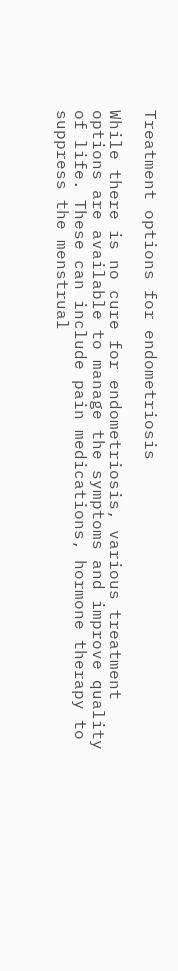Treatment options for endometriosis

While there is no cure for endometriosis, various treatment options are available to manage the symptoms and improve quality of life. These can include pain medications, hormone therapy to suppress the menstrual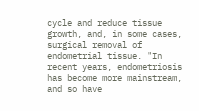cycle and reduce tissue growth, and, in some cases, surgical removal of endometrial tissue. "In recent years, endometriosis has become more mainstream, and so have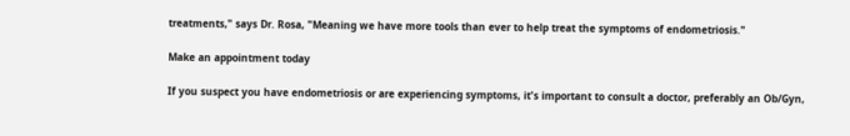treatments," says Dr. Rosa, "Meaning we have more tools than ever to help treat the symptoms of endometriosis."

Make an appointment today

If you suspect you have endometriosis or are experiencing symptoms, it's important to consult a doctor, preferably an Ob/Gyn,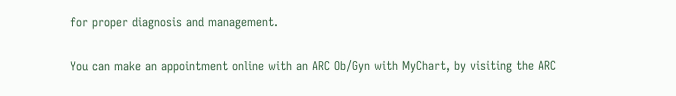for proper diagnosis and management.

You can make an appointment online with an ARC Ob/Gyn with MyChart, by visiting the ARC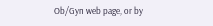Ob/Gyn web page, or by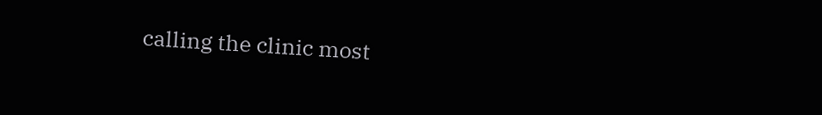calling the clinic most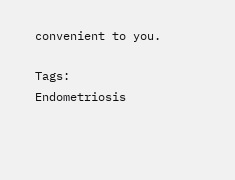convenient to you.

Tags: Endometriosis